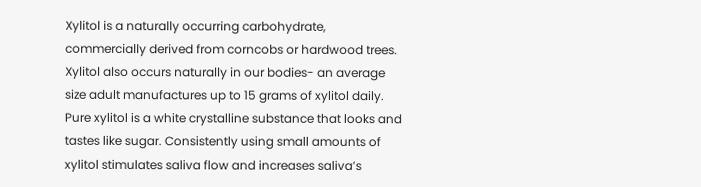Xylitol is a naturally occurring carbohydrate, commercially derived from corncobs or hardwood trees. Xylitol also occurs naturally in our bodies- an average size adult manufactures up to 15 grams of xylitol daily. Pure xylitol is a white crystalline substance that looks and tastes like sugar. Consistently using small amounts of xylitol stimulates saliva flow and increases saliva’s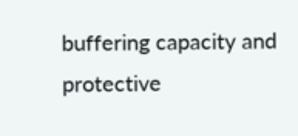buffering capacity and protective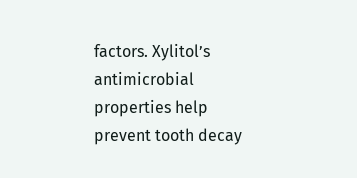factors. Xylitol’s antimicrobial properties help prevent tooth decay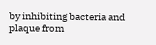by inhibiting bacteria and plaque from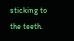sticking to the teeth.